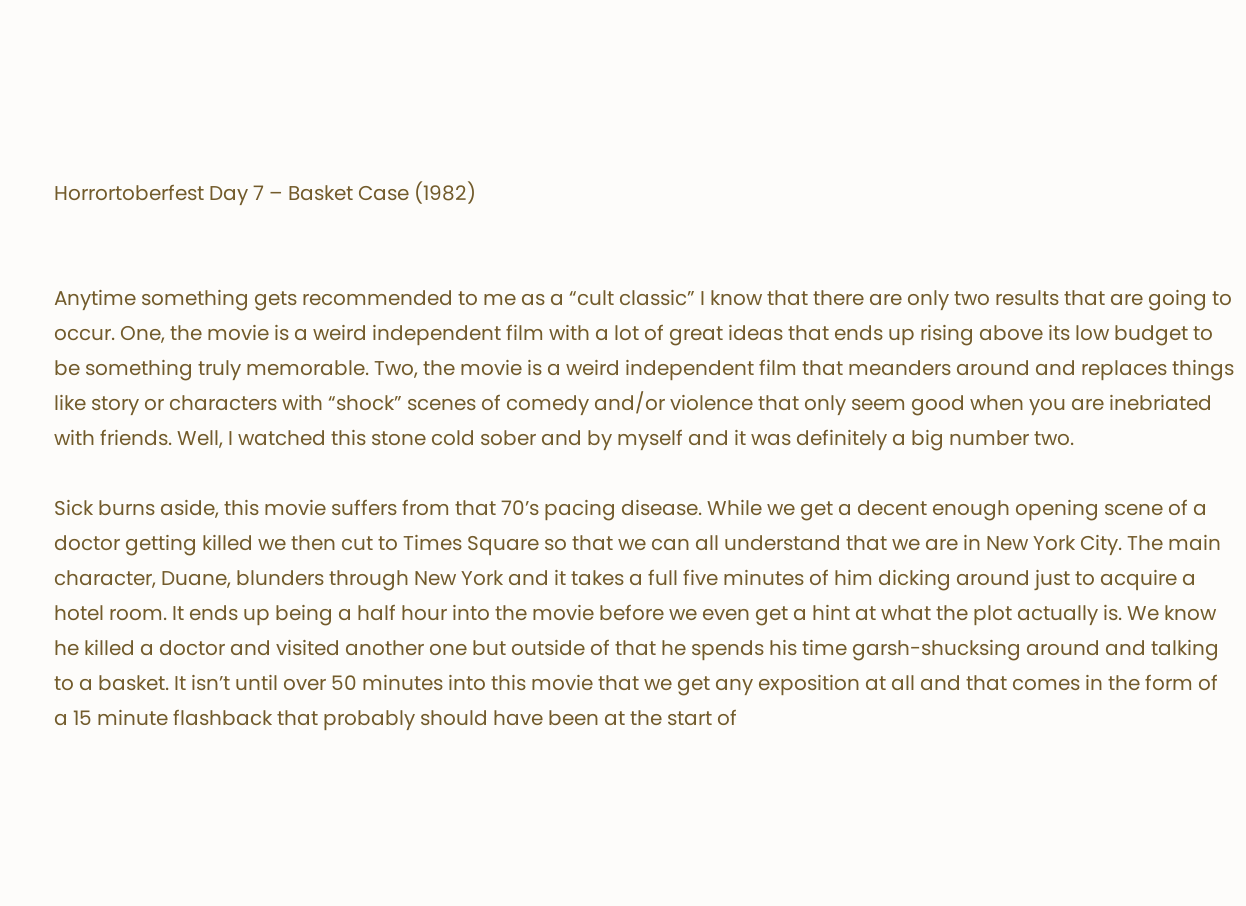Horrortoberfest Day 7 – Basket Case (1982)


Anytime something gets recommended to me as a “cult classic” I know that there are only two results that are going to occur. One, the movie is a weird independent film with a lot of great ideas that ends up rising above its low budget to be something truly memorable. Two, the movie is a weird independent film that meanders around and replaces things like story or characters with “shock” scenes of comedy and/or violence that only seem good when you are inebriated with friends. Well, I watched this stone cold sober and by myself and it was definitely a big number two.

Sick burns aside, this movie suffers from that 70’s pacing disease. While we get a decent enough opening scene of a doctor getting killed we then cut to Times Square so that we can all understand that we are in New York City. The main character, Duane, blunders through New York and it takes a full five minutes of him dicking around just to acquire a hotel room. It ends up being a half hour into the movie before we even get a hint at what the plot actually is. We know he killed a doctor and visited another one but outside of that he spends his time garsh-shucksing around and talking to a basket. It isn’t until over 50 minutes into this movie that we get any exposition at all and that comes in the form of a 15 minute flashback that probably should have been at the start of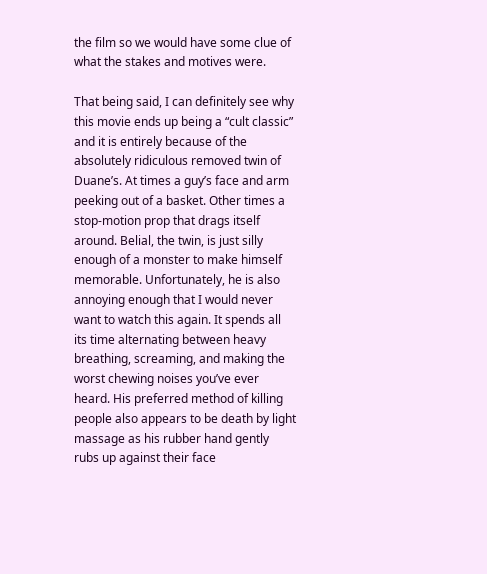the film so we would have some clue of what the stakes and motives were.

That being said, I can definitely see why this movie ends up being a “cult classic” and it is entirely because of the absolutely ridiculous removed twin of Duane’s. At times a guy’s face and arm peeking out of a basket. Other times a stop-motion prop that drags itself around. Belial, the twin, is just silly enough of a monster to make himself memorable. Unfortunately, he is also annoying enough that I would never want to watch this again. It spends all its time alternating between heavy breathing, screaming, and making the worst chewing noises you’ve ever heard. His preferred method of killing people also appears to be death by light massage as his rubber hand gently rubs up against their face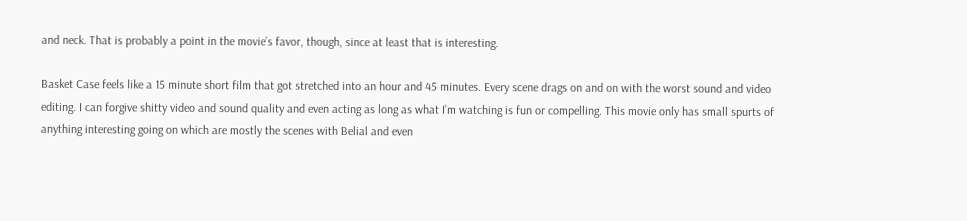and neck. That is probably a point in the movie’s favor, though, since at least that is interesting.

Basket Case feels like a 15 minute short film that got stretched into an hour and 45 minutes. Every scene drags on and on with the worst sound and video editing. I can forgive shitty video and sound quality and even acting as long as what I’m watching is fun or compelling. This movie only has small spurts of anything interesting going on which are mostly the scenes with Belial and even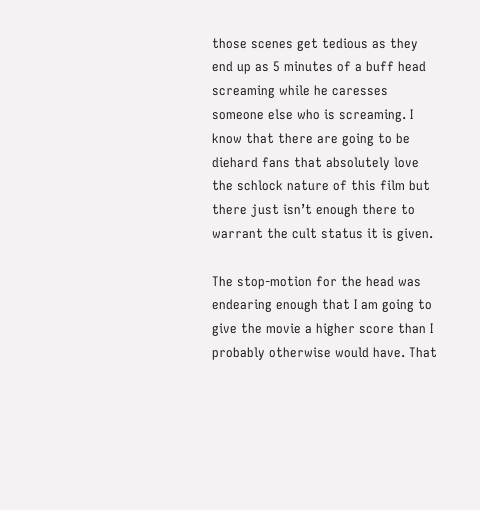those scenes get tedious as they end up as 5 minutes of a buff head screaming while he caresses someone else who is screaming. I know that there are going to be diehard fans that absolutely love the schlock nature of this film but there just isn’t enough there to warrant the cult status it is given.

The stop-motion for the head was endearing enough that I am going to give the movie a higher score than I probably otherwise would have. That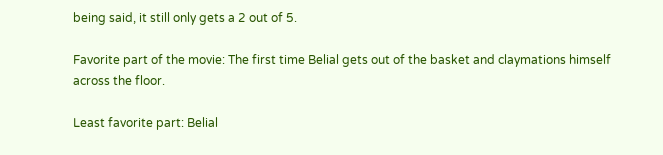being said, it still only gets a 2 out of 5.

Favorite part of the movie: The first time Belial gets out of the basket and claymations himself across the floor.

Least favorite part: Belial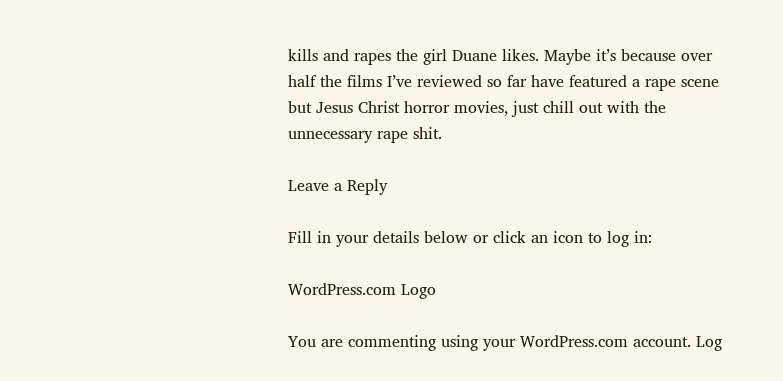kills and rapes the girl Duane likes. Maybe it’s because over half the films I’ve reviewed so far have featured a rape scene but Jesus Christ horror movies, just chill out with the unnecessary rape shit.

Leave a Reply

Fill in your details below or click an icon to log in:

WordPress.com Logo

You are commenting using your WordPress.com account. Log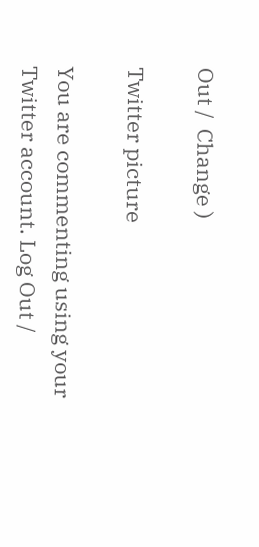Out /  Change )

Twitter picture

You are commenting using your Twitter account. Log Out /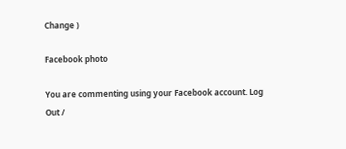Change )

Facebook photo

You are commenting using your Facebook account. Log Out /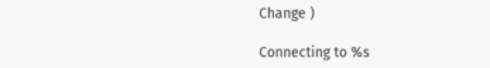Change )

Connecting to %s